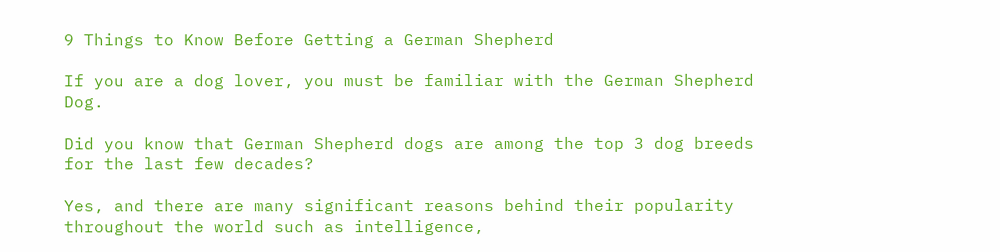9 Things to Know Before Getting a German Shepherd

If you are a dog lover, you must be familiar with the German Shepherd Dog.

Did you know that German Shepherd dogs are among the top 3 dog breeds for the last few decades?

Yes, and there are many significant reasons behind their popularity throughout the world such as intelligence,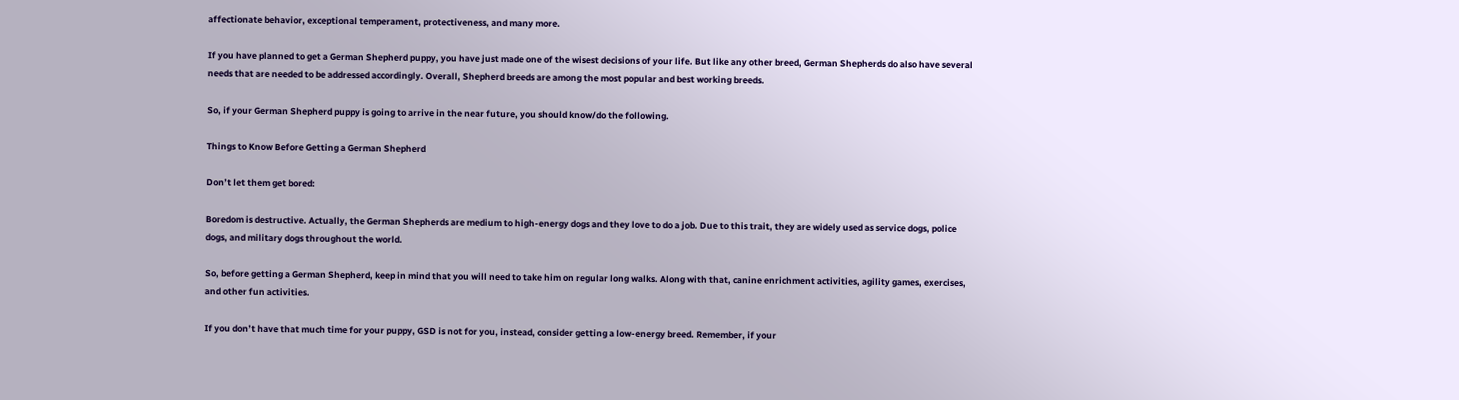affectionate behavior, exceptional temperament, protectiveness, and many more.

If you have planned to get a German Shepherd puppy, you have just made one of the wisest decisions of your life. But like any other breed, German Shepherds do also have several needs that are needed to be addressed accordingly. Overall, Shepherd breeds are among the most popular and best working breeds.

So, if your German Shepherd puppy is going to arrive in the near future, you should know/do the following.

Things to Know Before Getting a German Shepherd

Don’t let them get bored:

Boredom is destructive. Actually, the German Shepherds are medium to high-energy dogs and they love to do a job. Due to this trait, they are widely used as service dogs, police dogs, and military dogs throughout the world.

So, before getting a German Shepherd, keep in mind that you will need to take him on regular long walks. Along with that, canine enrichment activities, agility games, exercises, and other fun activities.

If you don’t have that much time for your puppy, GSD is not for you, instead, consider getting a low-energy breed. Remember, if your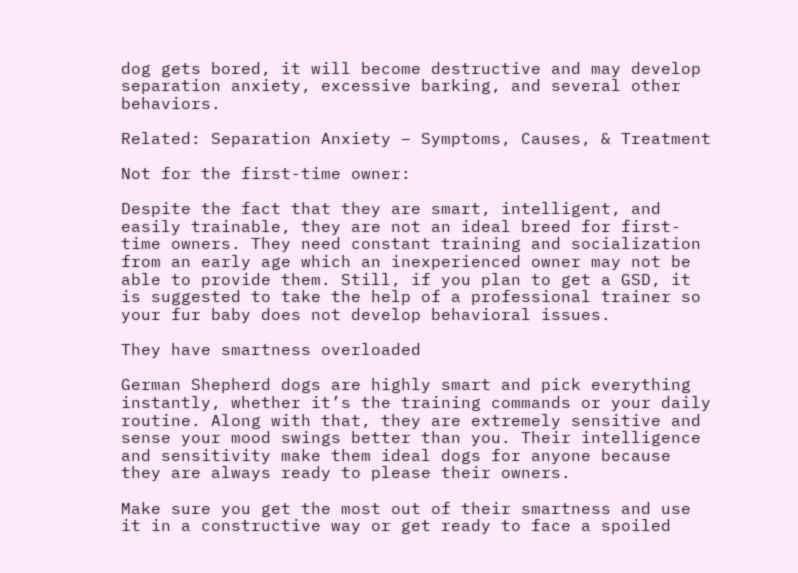dog gets bored, it will become destructive and may develop separation anxiety, excessive barking, and several other behaviors.

Related: Separation Anxiety – Symptoms, Causes, & Treatment

Not for the first-time owner:

Despite the fact that they are smart, intelligent, and easily trainable, they are not an ideal breed for first-time owners. They need constant training and socialization from an early age which an inexperienced owner may not be able to provide them. Still, if you plan to get a GSD, it is suggested to take the help of a professional trainer so your fur baby does not develop behavioral issues.

They have smartness overloaded

German Shepherd dogs are highly smart and pick everything instantly, whether it’s the training commands or your daily routine. Along with that, they are extremely sensitive and sense your mood swings better than you. Their intelligence and sensitivity make them ideal dogs for anyone because they are always ready to please their owners.

Make sure you get the most out of their smartness and use it in a constructive way or get ready to face a spoiled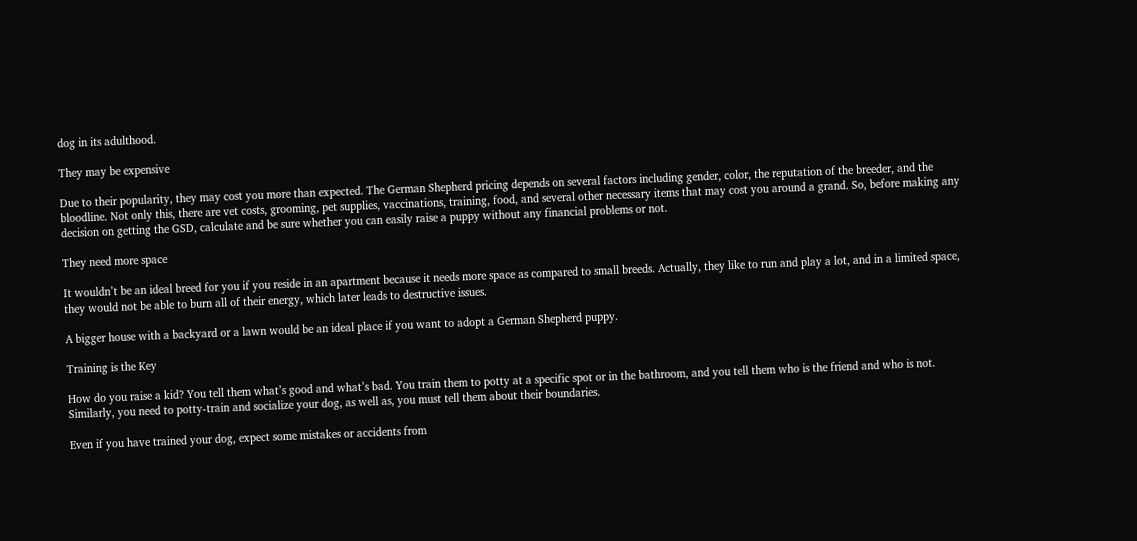dog in its adulthood.

They may be expensive

Due to their popularity, they may cost you more than expected. The German Shepherd pricing depends on several factors including gender, color, the reputation of the breeder, and the bloodline. Not only this, there are vet costs, grooming, pet supplies, vaccinations, training, food, and several other necessary items that may cost you around a grand. So, before making any decision on getting the GSD, calculate and be sure whether you can easily raise a puppy without any financial problems or not.

They need more space

It wouldn’t be an ideal breed for you if you reside in an apartment because it needs more space as compared to small breeds. Actually, they like to run and play a lot, and in a limited space, they would not be able to burn all of their energy, which later leads to destructive issues.

A bigger house with a backyard or a lawn would be an ideal place if you want to adopt a German Shepherd puppy.

Training is the Key

How do you raise a kid? You tell them what’s good and what’s bad. You train them to potty at a specific spot or in the bathroom, and you tell them who is the friend and who is not. Similarly, you need to potty-train and socialize your dog, as well as, you must tell them about their boundaries.

Even if you have trained your dog, expect some mistakes or accidents from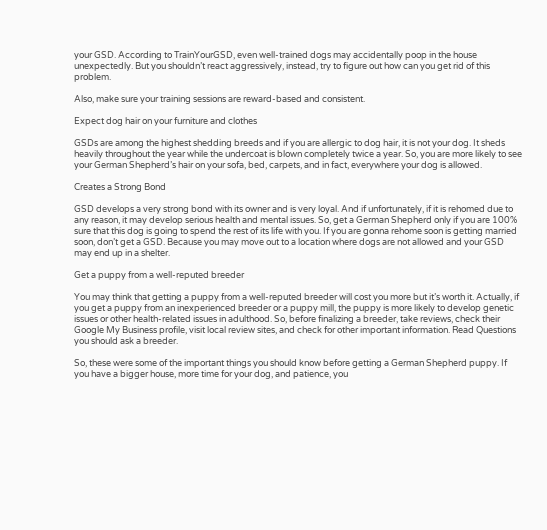your GSD. According to TrainYourGSD, even well-trained dogs may accidentally poop in the house unexpectedly. But you shouldn’t react aggressively, instead, try to figure out how can you get rid of this problem.

Also, make sure your training sessions are reward-based and consistent.

Expect dog hair on your furniture and clothes

GSDs are among the highest shedding breeds and if you are allergic to dog hair, it is not your dog. It sheds heavily throughout the year while the undercoat is blown completely twice a year. So, you are more likely to see your German Shepherd’s hair on your sofa, bed, carpets, and in fact, everywhere your dog is allowed.

Creates a Strong Bond

GSD develops a very strong bond with its owner and is very loyal. And if unfortunately, if it is rehomed due to any reason, it may develop serious health and mental issues. So, get a German Shepherd only if you are 100% sure that this dog is going to spend the rest of its life with you. If you are gonna rehome soon is getting married soon, don’t get a GSD. Because you may move out to a location where dogs are not allowed and your GSD may end up in a shelter.

Get a puppy from a well-reputed breeder

You may think that getting a puppy from a well-reputed breeder will cost you more but it’s worth it. Actually, if you get a puppy from an inexperienced breeder or a puppy mill, the puppy is more likely to develop genetic issues or other health-related issues in adulthood. So, before finalizing a breeder, take reviews, check their Google My Business profile, visit local review sites, and check for other important information. Read Questions you should ask a breeder.

So, these were some of the important things you should know before getting a German Shepherd puppy. If you have a bigger house, more time for your dog, and patience, you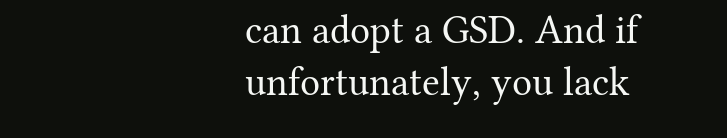can adopt a GSD. And if unfortunately, you lack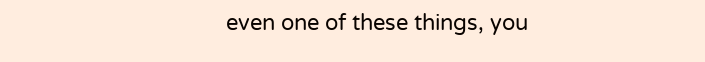even one of these things, you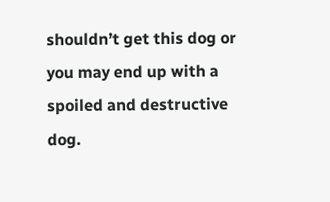shouldn’t get this dog or you may end up with a spoiled and destructive dog.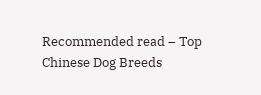Recommended read – Top Chinese Dog Breeds